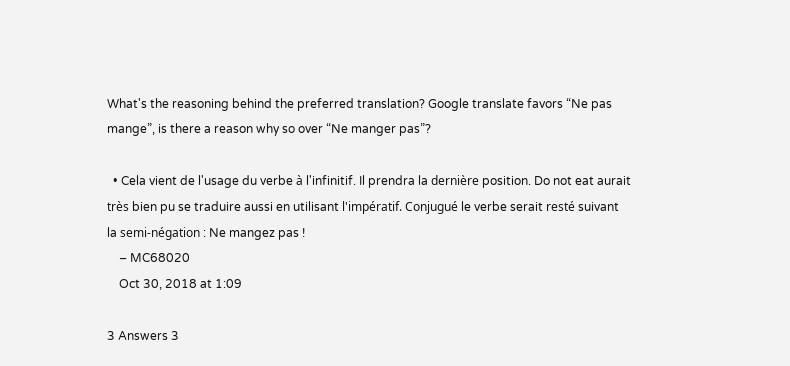What's the reasoning behind the preferred translation? Google translate favors “Ne pas mange”, is there a reason why so over “Ne manger pas”?

  • Cela vient de l'usage du verbe à l'infinitif. Il prendra la dernière position. Do not eat aurait très bien pu se traduire aussi en utilisant l'impératif. Conjugué le verbe serait resté suivant la semi-négation : Ne mangez pas !
    – MC68020
    Oct 30, 2018 at 1:09

3 Answers 3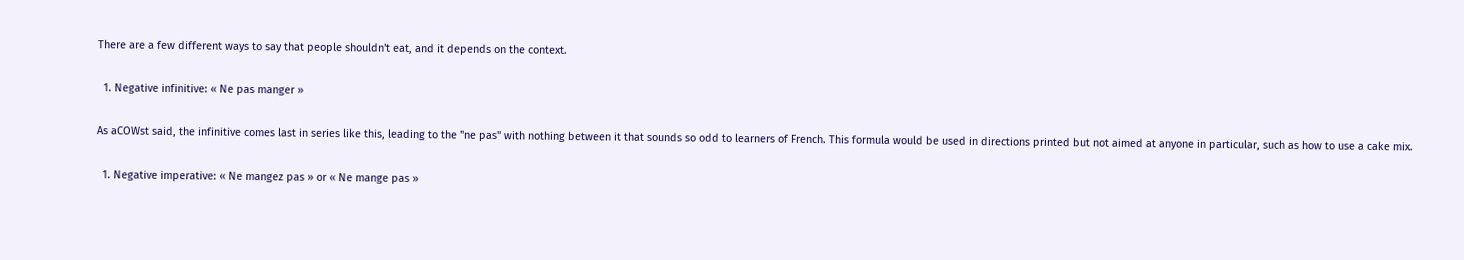There are a few different ways to say that people shouldn't eat, and it depends on the context.

  1. Negative infinitive: « Ne pas manger »

As aCOWst said, the infinitive comes last in series like this, leading to the "ne pas" with nothing between it that sounds so odd to learners of French. This formula would be used in directions printed but not aimed at anyone in particular, such as how to use a cake mix.

  1. Negative imperative: « Ne mangez pas » or « Ne mange pas »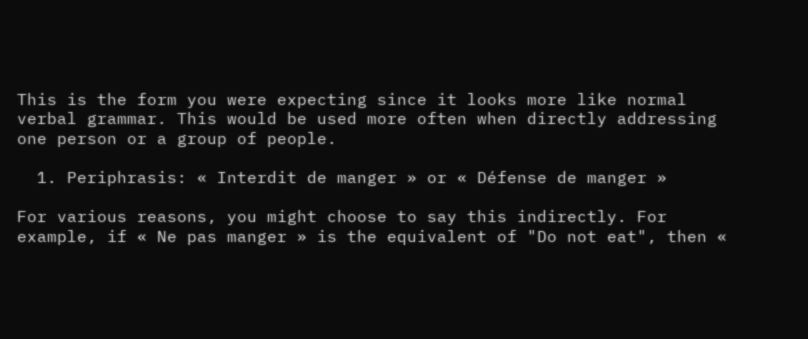This is the form you were expecting since it looks more like normal verbal grammar. This would be used more often when directly addressing one person or a group of people.

  1. Periphrasis: « Interdit de manger » or « Défense de manger »

For various reasons, you might choose to say this indirectly. For example, if « Ne pas manger » is the equivalent of "Do not eat", then «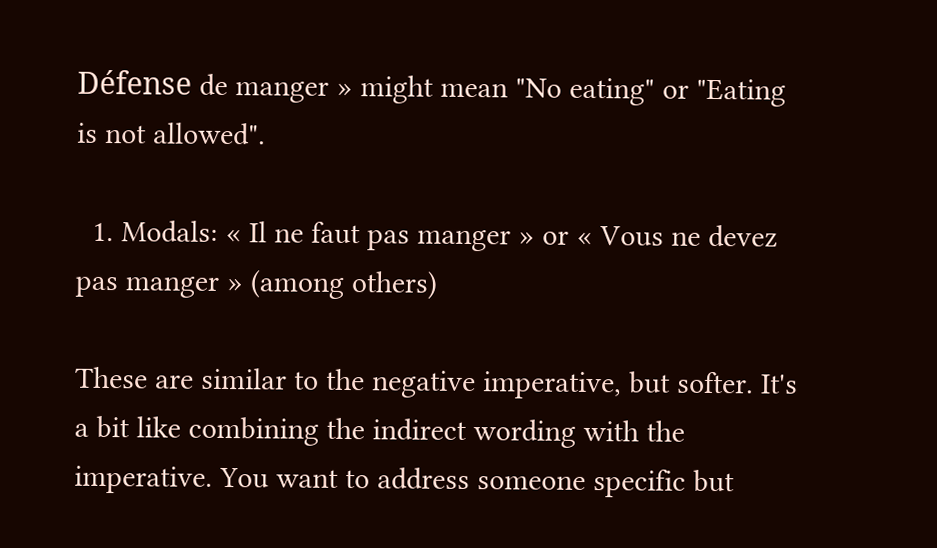Défense de manger » might mean "No eating" or "Eating is not allowed".

  1. Modals: « Il ne faut pas manger » or « Vous ne devez pas manger » (among others)

These are similar to the negative imperative, but softer. It's a bit like combining the indirect wording with the imperative. You want to address someone specific but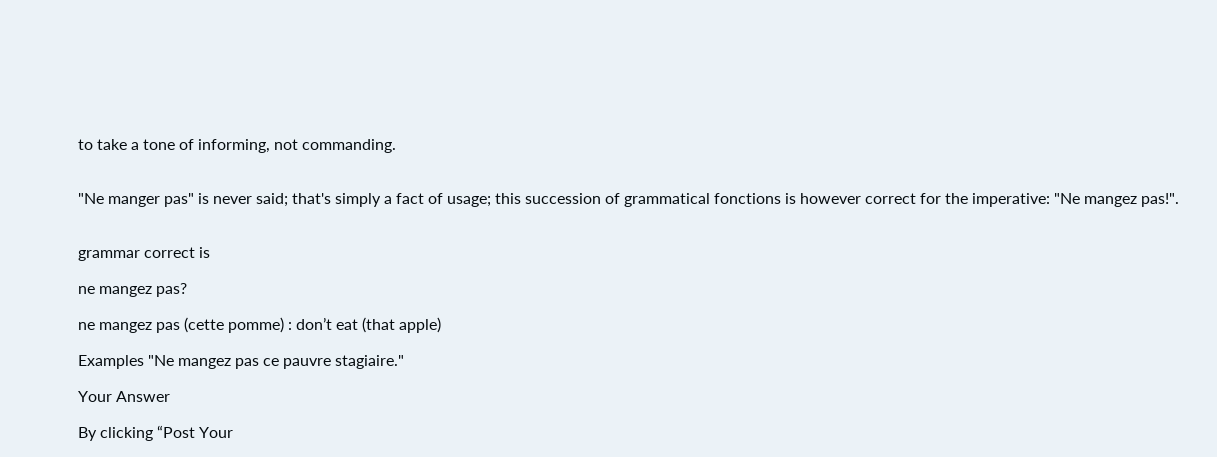to take a tone of informing, not commanding.


"Ne manger pas" is never said; that's simply a fact of usage; this succession of grammatical fonctions is however correct for the imperative: "Ne mangez pas!".


grammar correct is

ne mangez pas?

ne mangez pas (cette pomme) : don’t eat (that apple)

Examples "Ne mangez pas ce pauvre stagiaire."

Your Answer

By clicking “Post Your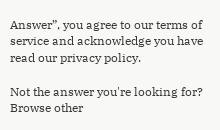Answer”, you agree to our terms of service and acknowledge you have read our privacy policy.

Not the answer you're looking for? Browse other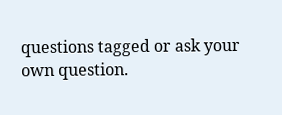questions tagged or ask your own question.